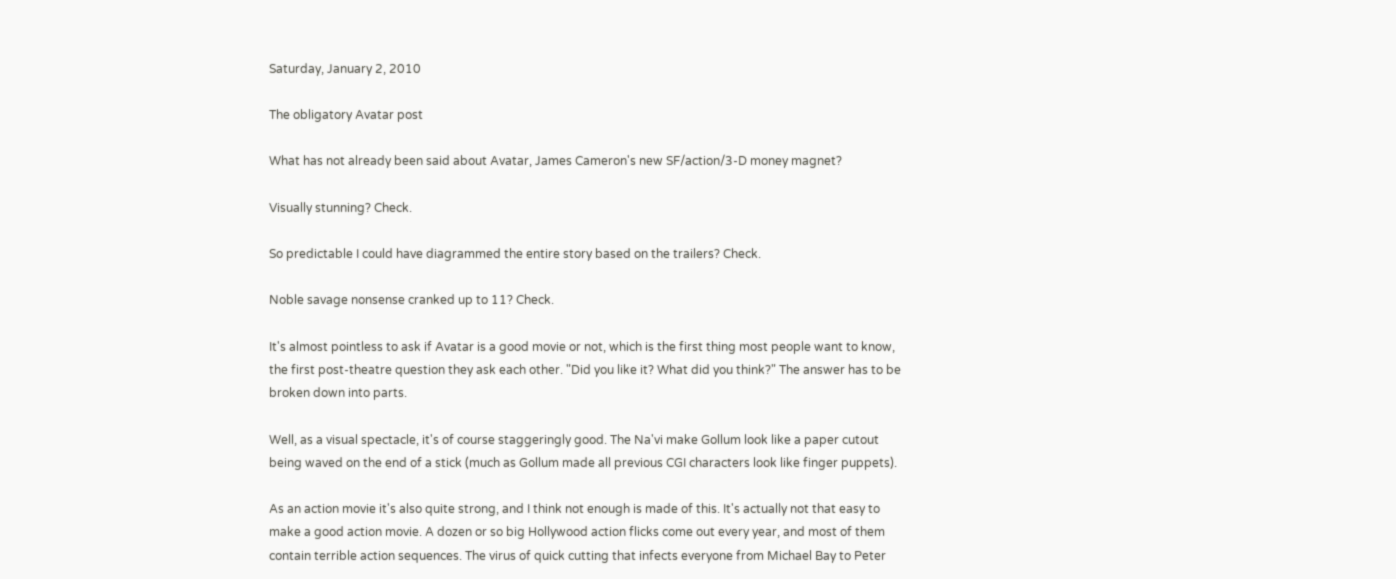Saturday, January 2, 2010

The obligatory Avatar post

What has not already been said about Avatar, James Cameron's new SF/action/3-D money magnet?

Visually stunning? Check.

So predictable I could have diagrammed the entire story based on the trailers? Check.

Noble savage nonsense cranked up to 11? Check.

It's almost pointless to ask if Avatar is a good movie or not, which is the first thing most people want to know, the first post-theatre question they ask each other. "Did you like it? What did you think?" The answer has to be broken down into parts.

Well, as a visual spectacle, it's of course staggeringly good. The Na'vi make Gollum look like a paper cutout being waved on the end of a stick (much as Gollum made all previous CGI characters look like finger puppets).

As an action movie it's also quite strong, and I think not enough is made of this. It's actually not that easy to make a good action movie. A dozen or so big Hollywood action flicks come out every year, and most of them contain terrible action sequences. The virus of quick cutting that infects everyone from Michael Bay to Peter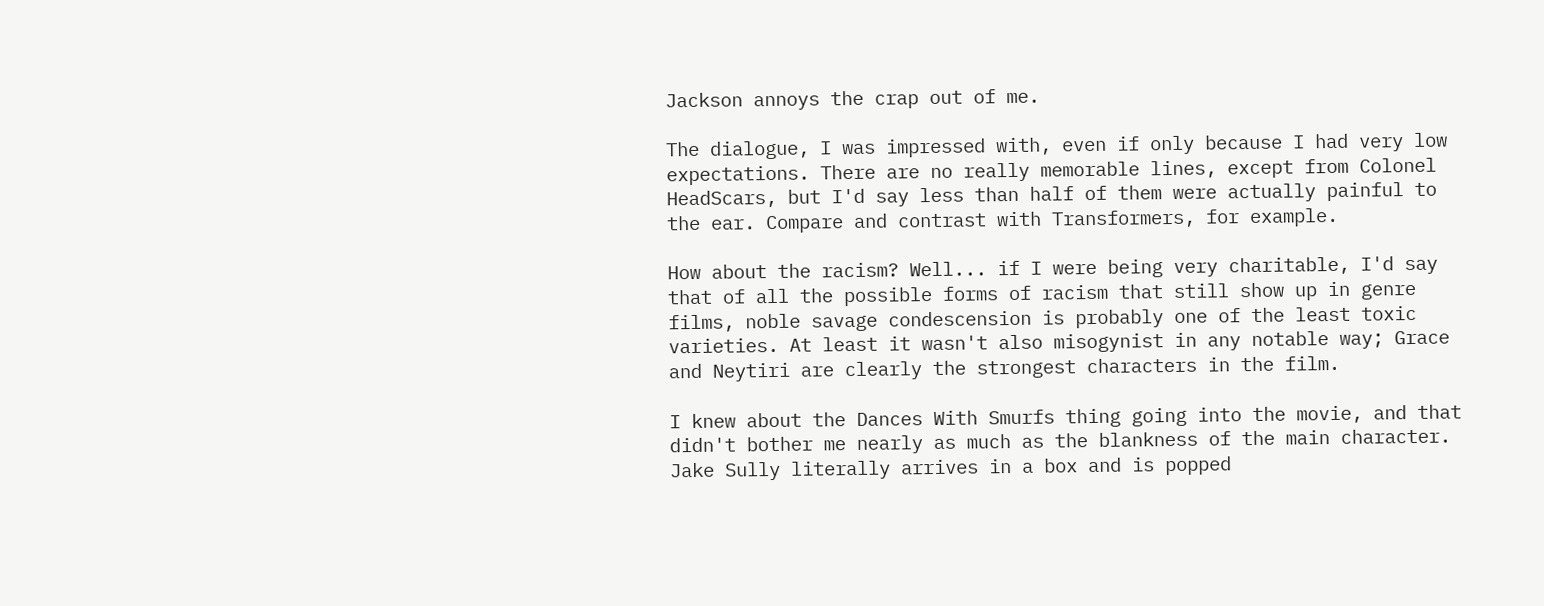Jackson annoys the crap out of me.

The dialogue, I was impressed with, even if only because I had very low expectations. There are no really memorable lines, except from Colonel HeadScars, but I'd say less than half of them were actually painful to the ear. Compare and contrast with Transformers, for example.

How about the racism? Well... if I were being very charitable, I'd say that of all the possible forms of racism that still show up in genre films, noble savage condescension is probably one of the least toxic varieties. At least it wasn't also misogynist in any notable way; Grace and Neytiri are clearly the strongest characters in the film.

I knew about the Dances With Smurfs thing going into the movie, and that didn't bother me nearly as much as the blankness of the main character. Jake Sully literally arrives in a box and is popped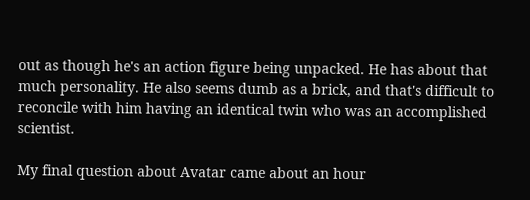out as though he's an action figure being unpacked. He has about that much personality. He also seems dumb as a brick, and that's difficult to reconcile with him having an identical twin who was an accomplished scientist.

My final question about Avatar came about an hour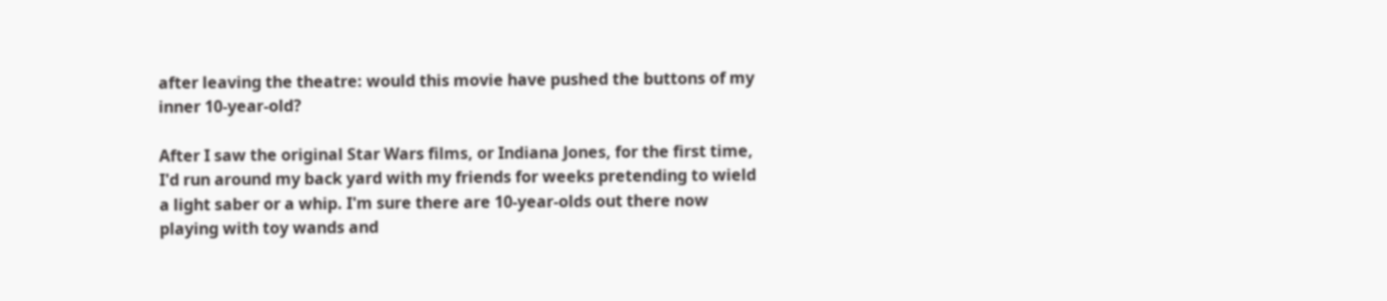after leaving the theatre: would this movie have pushed the buttons of my inner 10-year-old?

After I saw the original Star Wars films, or Indiana Jones, for the first time, I'd run around my back yard with my friends for weeks pretending to wield a light saber or a whip. I'm sure there are 10-year-olds out there now playing with toy wands and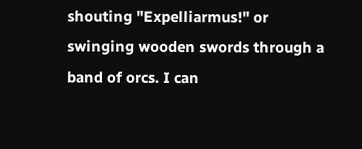shouting "Expelliarmus!" or swinging wooden swords through a band of orcs. I can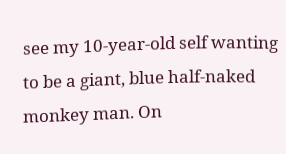see my 10-year-old self wanting to be a giant, blue half-naked monkey man. On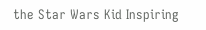the Star Wars Kid Inspiring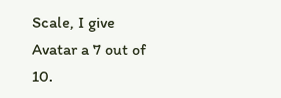Scale, I give Avatar a 7 out of 10.